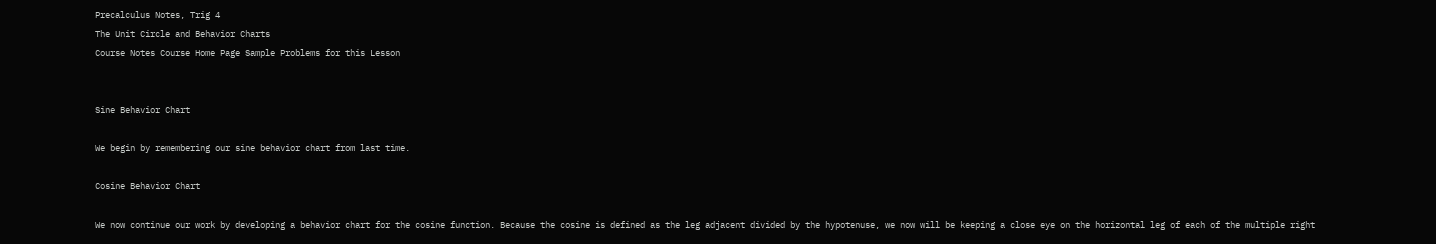Precalculus Notes, Trig 4
The Unit Circle and Behavior Charts
Course Notes Course Home Page Sample Problems for this Lesson


Sine Behavior Chart

We begin by remembering our sine behavior chart from last time.

Cosine Behavior Chart

We now continue our work by developing a behavior chart for the cosine function. Because the cosine is defined as the leg adjacent divided by the hypotenuse, we now will be keeping a close eye on the horizontal leg of each of the multiple right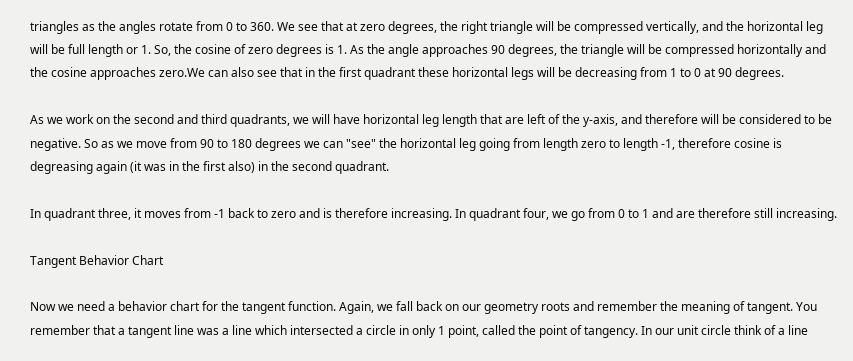triangles as the angles rotate from 0 to 360. We see that at zero degrees, the right triangle will be compressed vertically, and the horizontal leg will be full length or 1. So, the cosine of zero degrees is 1. As the angle approaches 90 degrees, the triangle will be compressed horizontally and the cosine approaches zero.We can also see that in the first quadrant these horizontal legs will be decreasing from 1 to 0 at 90 degrees.

As we work on the second and third quadrants, we will have horizontal leg length that are left of the y-axis, and therefore will be considered to be negative. So as we move from 90 to 180 degrees we can "see" the horizontal leg going from length zero to length -1, therefore cosine is degreasing again (it was in the first also) in the second quadrant.

In quadrant three, it moves from -1 back to zero and is therefore increasing. In quadrant four, we go from 0 to 1 and are therefore still increasing.

Tangent Behavior Chart

Now we need a behavior chart for the tangent function. Again, we fall back on our geometry roots and remember the meaning of tangent. You remember that a tangent line was a line which intersected a circle in only 1 point, called the point of tangency. In our unit circle think of a line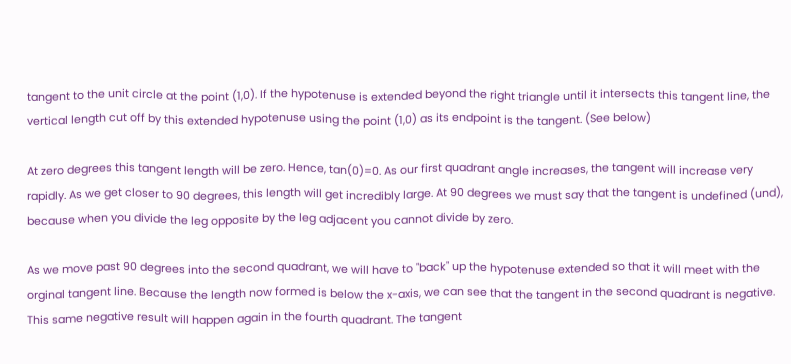tangent to the unit circle at the point (1,0). If the hypotenuse is extended beyond the right triangle until it intersects this tangent line, the vertical length cut off by this extended hypotenuse using the point (1,0) as its endpoint is the tangent. (See below)

At zero degrees this tangent length will be zero. Hence, tan(0)=0. As our first quadrant angle increases, the tangent will increase very rapidly. As we get closer to 90 degrees, this length will get incredibly large. At 90 degrees we must say that the tangent is undefined (und), because when you divide the leg opposite by the leg adjacent you cannot divide by zero.

As we move past 90 degrees into the second quadrant, we will have to "back" up the hypotenuse extended so that it will meet with the orginal tangent line. Because the length now formed is below the x-axis, we can see that the tangent in the second quadrant is negative. This same negative result will happen again in the fourth quadrant. The tangent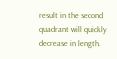result in the second quadrant will quickly decrease in length.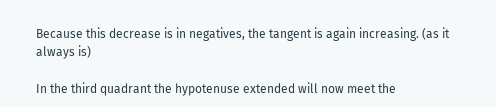Because this decrease is in negatives, the tangent is again increasing. (as it always is)

In the third quadrant the hypotenuse extended will now meet the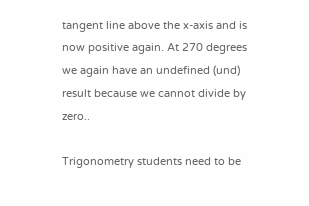tangent line above the x-axis and is now positive again. At 270 degrees we again have an undefined (und) result because we cannot divide by zero..

Trigonometry students need to be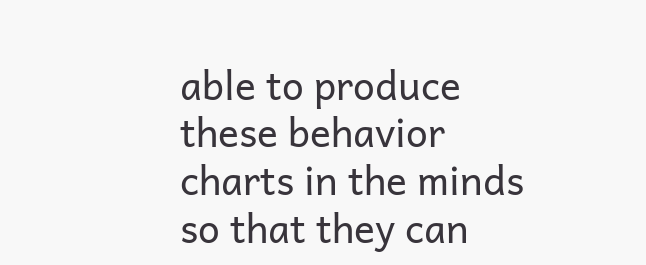able to produce these behavior charts in the minds so that they can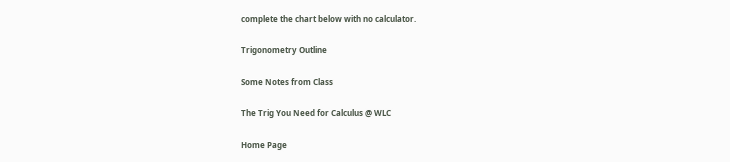complete the chart below with no calculator.

Trigonometry Outline

Some Notes from Class

The Trig You Need for Calculus @ WLC

Home Page